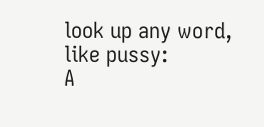look up any word, like pussy:
A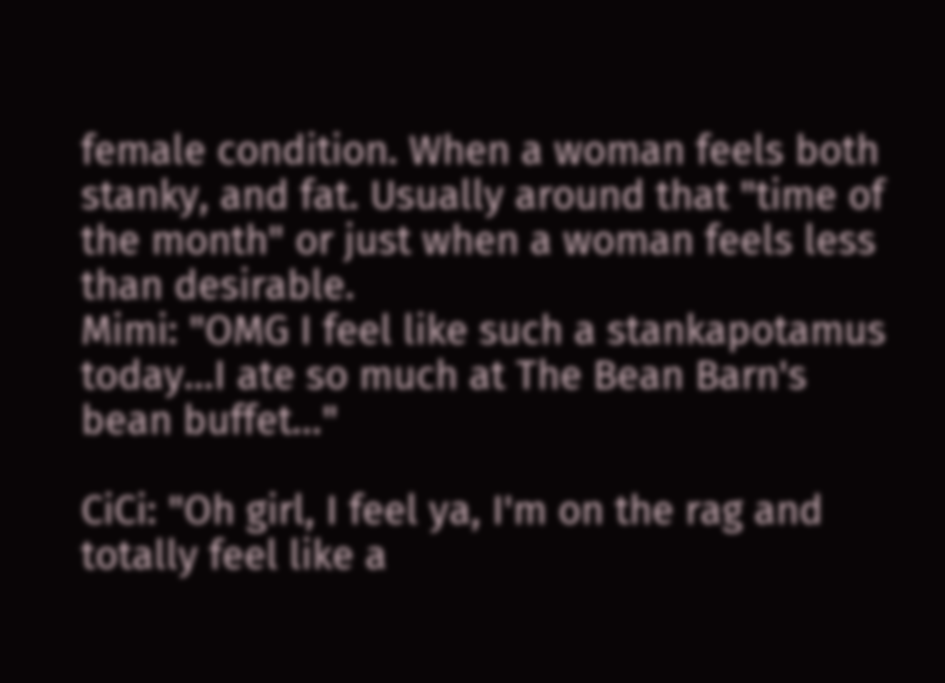female condition. When a woman feels both stanky, and fat. Usually around that "time of the month" or just when a woman feels less than desirable.
Mimi: "OMG I feel like such a stankapotamus today...I ate so much at The Bean Barn's bean buffet..."

CiCi: "Oh girl, I feel ya, I'm on the rag and totally feel like a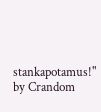stankapotamus!"
by Crandom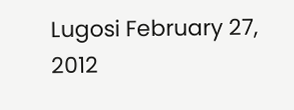Lugosi February 27, 2012